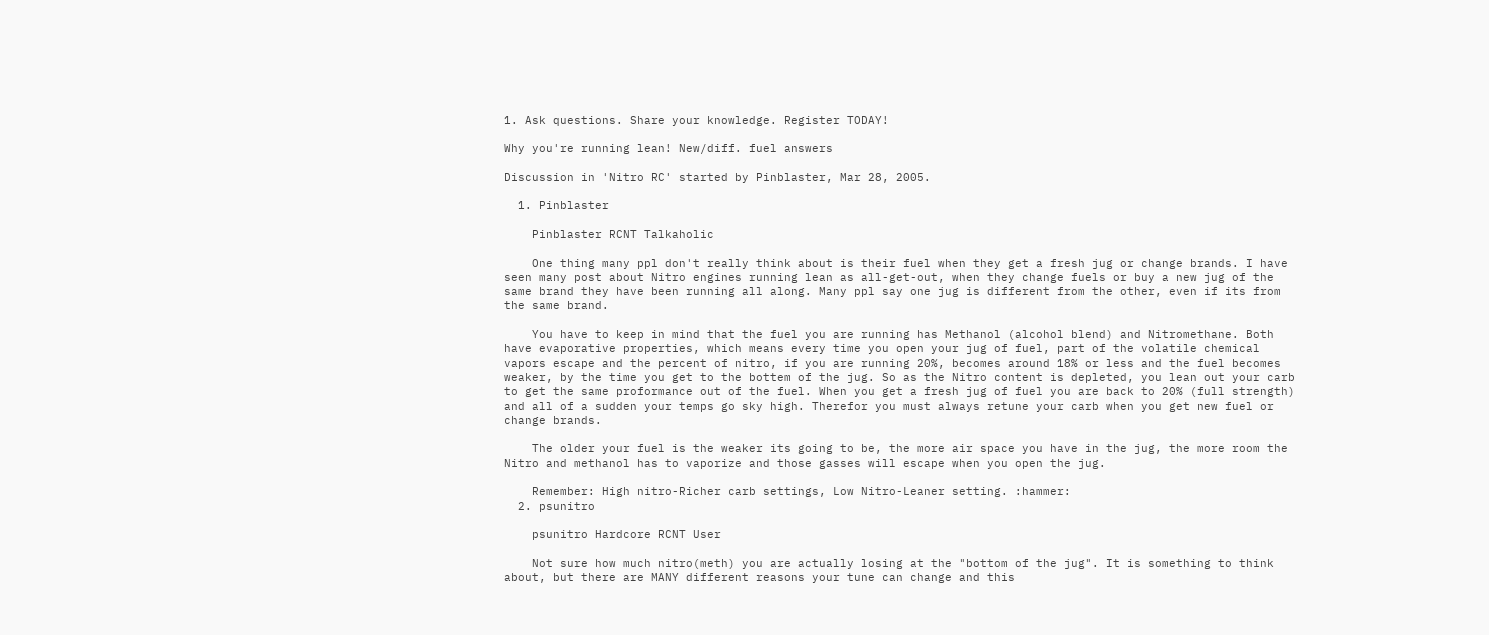1. Ask questions. Share your knowledge. Register TODAY!

Why you're running lean! New/diff. fuel answers

Discussion in 'Nitro RC' started by Pinblaster, Mar 28, 2005.

  1. Pinblaster

    Pinblaster RCNT Talkaholic

    One thing many ppl don't really think about is their fuel when they get a fresh jug or change brands. I have seen many post about Nitro engines running lean as all-get-out, when they change fuels or buy a new jug of the same brand they have been running all along. Many ppl say one jug is different from the other, even if its from the same brand.

    You have to keep in mind that the fuel you are running has Methanol (alcohol blend) and Nitromethane. Both have evaporative properties, which means every time you open your jug of fuel, part of the volatile chemical vapors escape and the percent of nitro, if you are running 20%, becomes around 18% or less and the fuel becomes weaker, by the time you get to the bottem of the jug. So as the Nitro content is depleted, you lean out your carb to get the same proformance out of the fuel. When you get a fresh jug of fuel you are back to 20% (full strength) and all of a sudden your temps go sky high. Therefor you must always retune your carb when you get new fuel or change brands.

    The older your fuel is the weaker its going to be, the more air space you have in the jug, the more room the Nitro and methanol has to vaporize and those gasses will escape when you open the jug.

    Remember: High nitro-Richer carb settings, Low Nitro-Leaner setting. :hammer:
  2. psunitro

    psunitro Hardcore RCNT User

    Not sure how much nitro(meth) you are actually losing at the "bottom of the jug". It is something to think about, but there are MANY different reasons your tune can change and this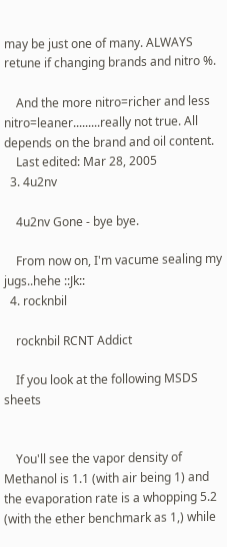may be just one of many. ALWAYS retune if changing brands and nitro %.

    And the more nitro=richer and less nitro=leaner.........really not true. All depends on the brand and oil content.
    Last edited: Mar 28, 2005
  3. 4u2nv

    4u2nv Gone - bye bye.

    From now on, I'm vacume sealing my jugs..hehe ::Jk::
  4. rocknbil

    rocknbil RCNT Addict

    If you look at the following MSDS sheets


    You'll see the vapor density of Methanol is 1.1 (with air being 1) and the evaporation rate is a whopping 5.2 (with the ether benchmark as 1,) while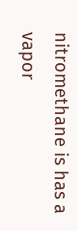nitromethane is has a vapor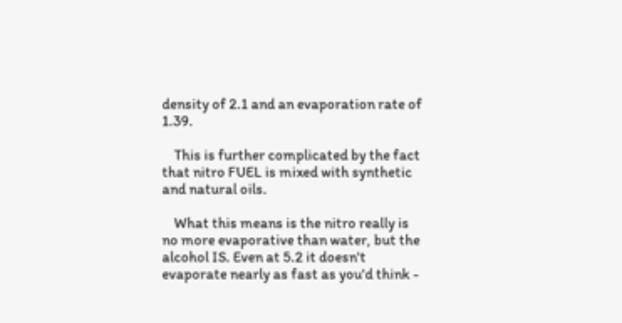density of 2.1 and an evaporation rate of 1.39.

    This is further complicated by the fact that nitro FUEL is mixed with synthetic and natural oils.

    What this means is the nitro really is no more evaporative than water, but the alcohol IS. Even at 5.2 it doesn't evaporate nearly as fast as you'd think -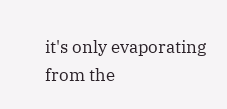it's only evaporating from the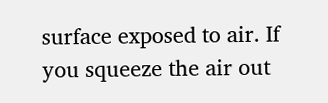surface exposed to air. If you squeeze the air out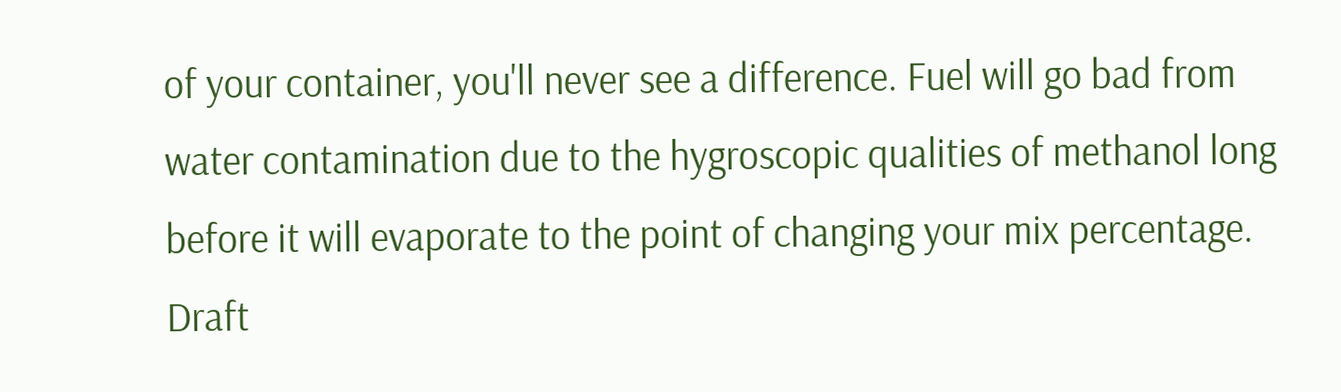of your container, you'll never see a difference. Fuel will go bad from water contamination due to the hygroscopic qualities of methanol long before it will evaporate to the point of changing your mix percentage.
Draft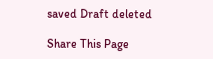saved Draft deleted

Share This Page